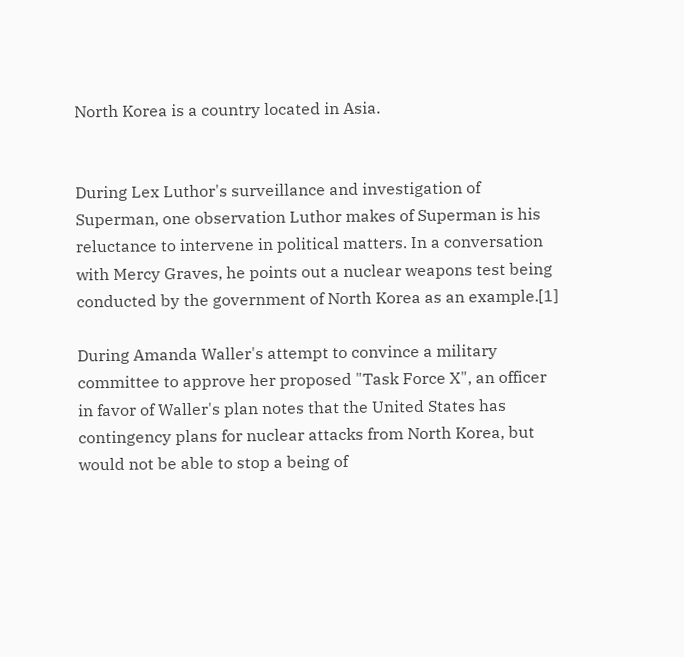North Korea is a country located in Asia.


During Lex Luthor's surveillance and investigation of Superman, one observation Luthor makes of Superman is his reluctance to intervene in political matters. In a conversation with Mercy Graves, he points out a nuclear weapons test being conducted by the government of North Korea as an example.[1]

During Amanda Waller's attempt to convince a military committee to approve her proposed "Task Force X", an officer in favor of Waller's plan notes that the United States has contingency plans for nuclear attacks from North Korea, but would not be able to stop a being of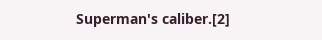Superman's caliber.[2]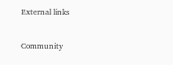External links

Community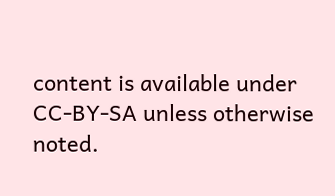content is available under CC-BY-SA unless otherwise noted.